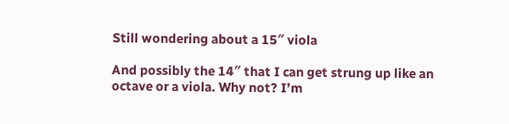Still wondering about a 15″ viola

And possibly the 14″ that I can get strung up like an octave or a viola. Why not? I’m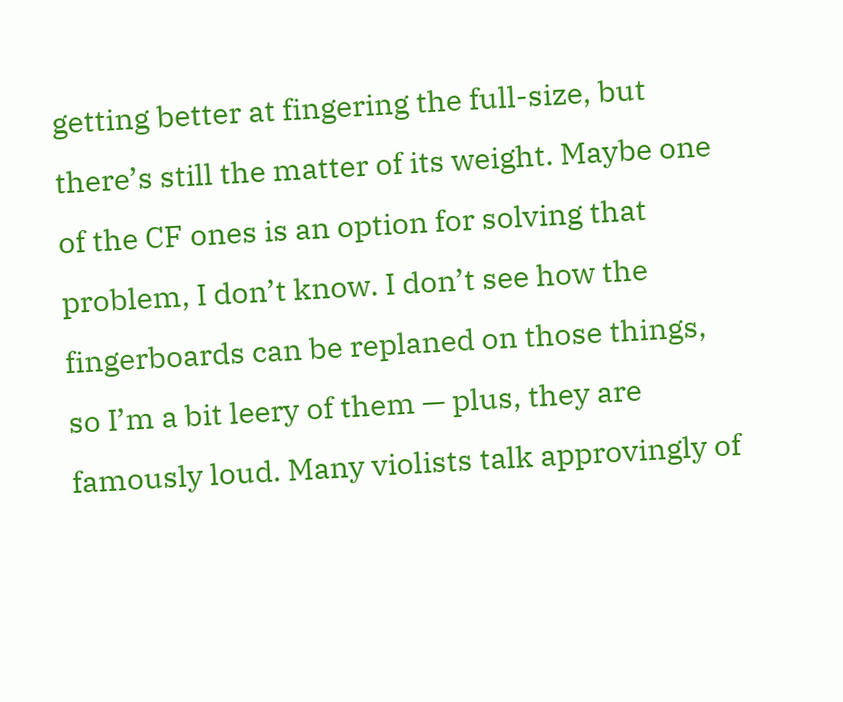getting better at fingering the full-size, but there’s still the matter of its weight. Maybe one of the CF ones is an option for solving that problem, I don’t know. I don’t see how the fingerboards can be replaned on those things, so I’m a bit leery of them — plus, they are famously loud. Many violists talk approvingly of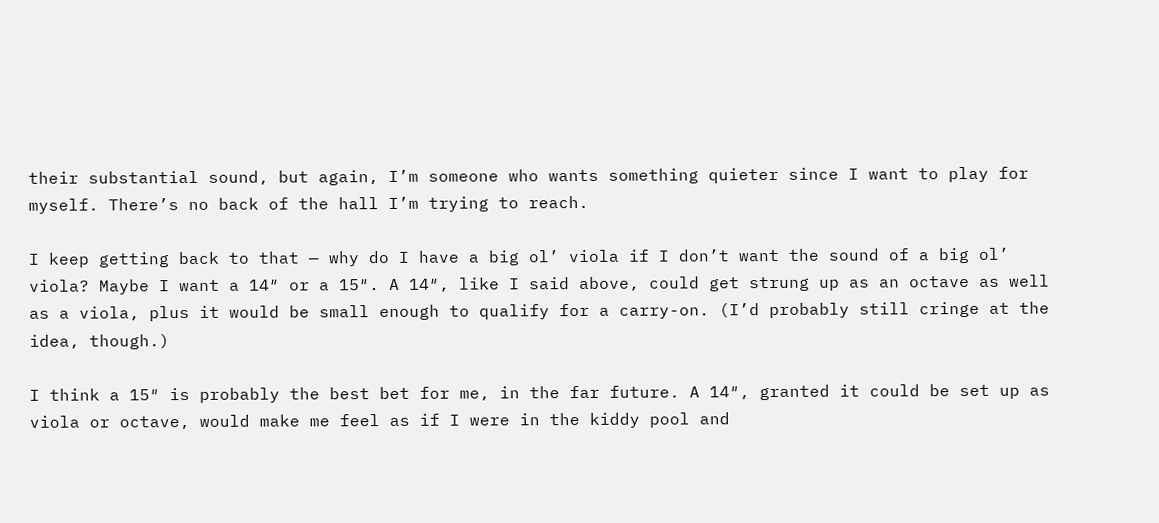their substantial sound, but again, I’m someone who wants something quieter since I want to play for myself. There’s no back of the hall I’m trying to reach.

I keep getting back to that — why do I have a big ol’ viola if I don’t want the sound of a big ol’ viola? Maybe I want a 14″ or a 15″. A 14″, like I said above, could get strung up as an octave as well as a viola, plus it would be small enough to qualify for a carry-on. (I’d probably still cringe at the idea, though.)

I think a 15″ is probably the best bet for me, in the far future. A 14″, granted it could be set up as viola or octave, would make me feel as if I were in the kiddy pool and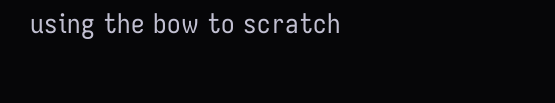using the bow to scratch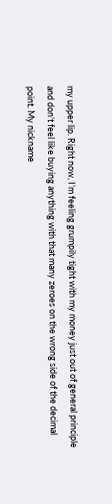my upper lip. Right now, I’m feeling grumpily tight with my money just out of general principle and don’t feel like buying anything with that many zeroes on the wrong side of the decimal point. My nickname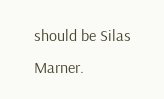should be Silas Marner.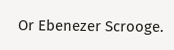Or Ebenezer Scrooge.